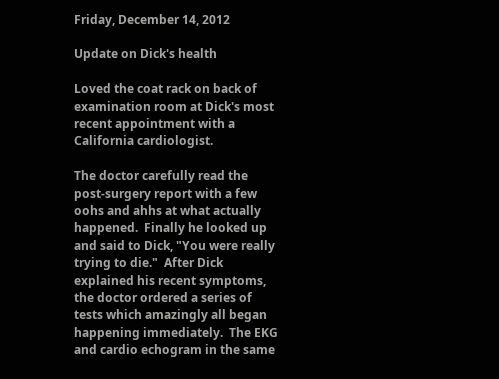Friday, December 14, 2012

Update on Dick's health

Loved the coat rack on back of examination room at Dick's most recent appointment with a California cardiologist.

The doctor carefully read the post-surgery report with a few oohs and ahhs at what actually happened.  Finally he looked up and said to Dick, "You were really trying to die."  After Dick explained his recent symptoms, the doctor ordered a series of tests which amazingly all began happening immediately.  The EKG and cardio echogram in the same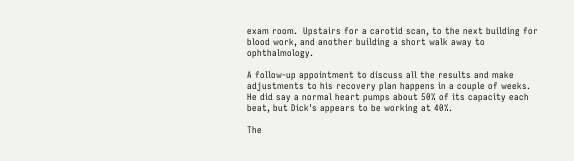exam room.  Upstairs for a carotid scan, to the next building for blood work, and another building a short walk away to ophthalmology.

A follow-up appointment to discuss all the results and make adjustments to his recovery plan happens in a couple of weeks.  He did say a normal heart pumps about 50% of its capacity each beat, but Dick's appears to be working at 40%.

The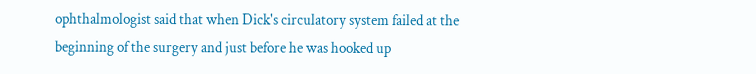ophthalmologist said that when Dick's circulatory system failed at the beginning of the surgery and just before he was hooked up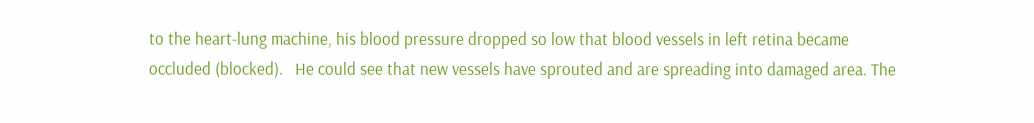to the heart-lung machine, his blood pressure dropped so low that blood vessels in left retina became occluded (blocked).   He could see that new vessels have sprouted and are spreading into damaged area. The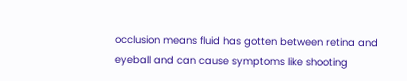occlusion means fluid has gotten between retina and eyeball and can cause symptoms like shooting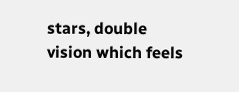stars, double vision which feels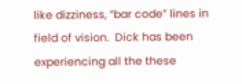like dizziness, “bar code” lines in field of vision.  Dick has been experiencing all the these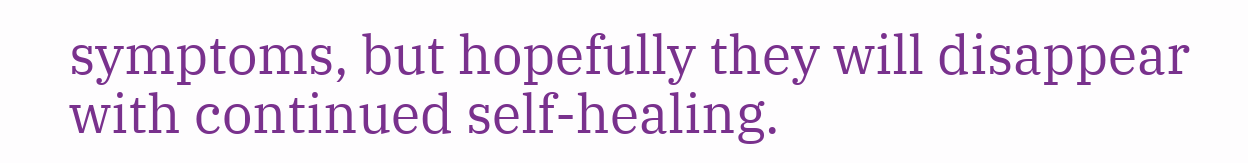symptoms, but hopefully they will disappear with continued self-healing.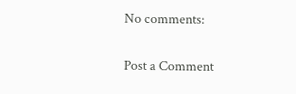No comments:

Post a Comment